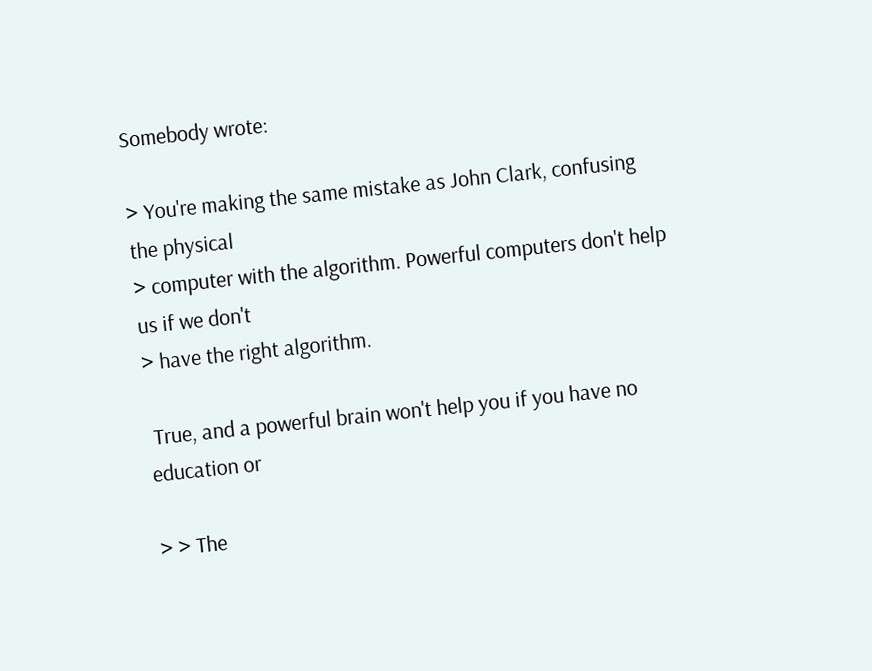Somebody wrote:

> You're making the same mistake as John Clark, confusing the physical
> computer with the algorithm. Powerful computers don't help us if we don't
> have the right algorithm.

 True, and a powerful brain won't help you if you have no education or

> > The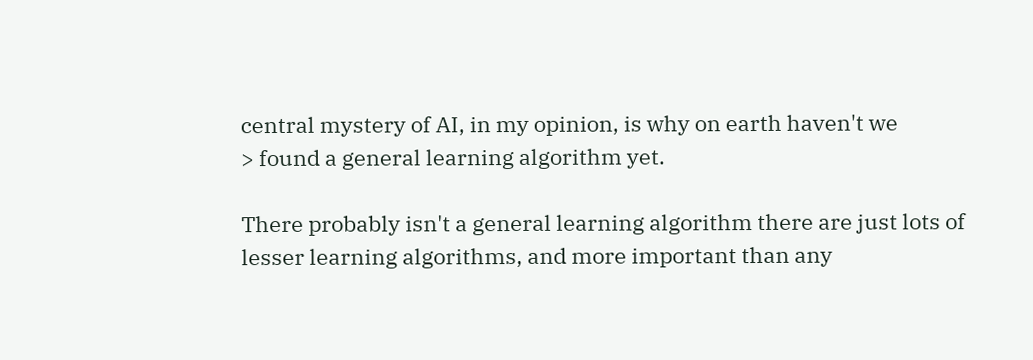central mystery of AI, in my opinion, is why on earth haven't we
> found a general learning algorithm yet.

There probably isn't a general learning algorithm there are just lots of
lesser learning algorithms, and more important than any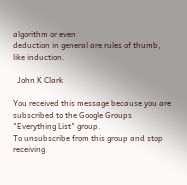algorithm or even
deduction in general are rules of thumb, like induction.

  John K Clark

You received this message because you are subscribed to the Google Groups
"Everything List" group.
To unsubscribe from this group and stop receiving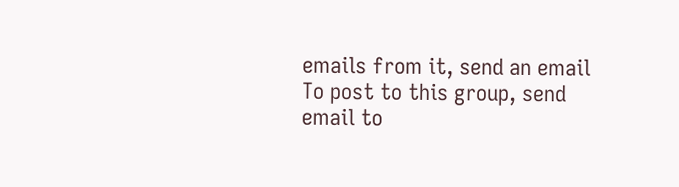emails from it, send an email
To post to this group, send email to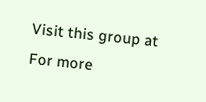Visit this group at
For more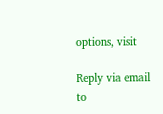options, visit

Reply via email to